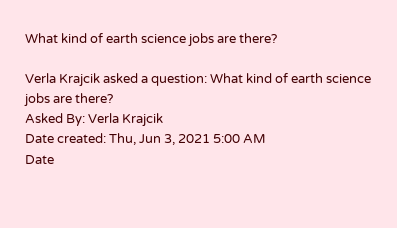What kind of earth science jobs are there?

Verla Krajcik asked a question: What kind of earth science jobs are there?
Asked By: Verla Krajcik
Date created: Thu, Jun 3, 2021 5:00 AM
Date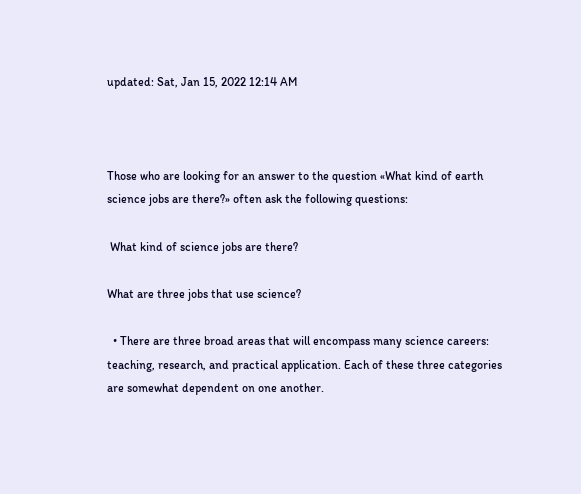updated: Sat, Jan 15, 2022 12:14 AM



Those who are looking for an answer to the question «What kind of earth science jobs are there?» often ask the following questions:

 What kind of science jobs are there?

What are three jobs that use science?

  • There are three broad areas that will encompass many science careers: teaching, research, and practical application. Each of these three categories are somewhat dependent on one another.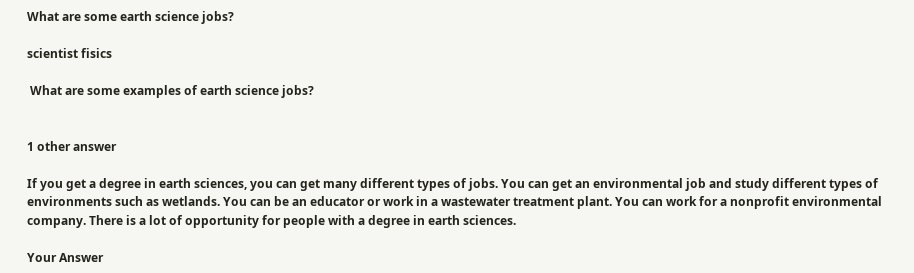What are some earth science jobs?

scientist fisics

 What are some examples of earth science jobs?


1 other answer

If you get a degree in earth sciences, you can get many different types of jobs. You can get an environmental job and study different types of environments such as wetlands. You can be an educator or work in a wastewater treatment plant. You can work for a nonprofit environmental company. There is a lot of opportunity for people with a degree in earth sciences.

Your Answer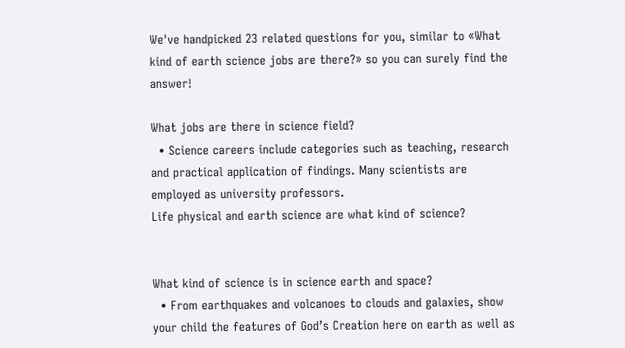We've handpicked 23 related questions for you, similar to «What kind of earth science jobs are there?» so you can surely find the answer!

What jobs are there in science field?
  • Science careers include categories such as teaching, research and practical application of findings. Many scientists are employed as university professors.
Life physical and earth science are what kind of science?


What kind of science is in science earth and space?
  • From earthquakes and volcanoes to clouds and galaxies, show your child the features of God’s Creation here on earth as well as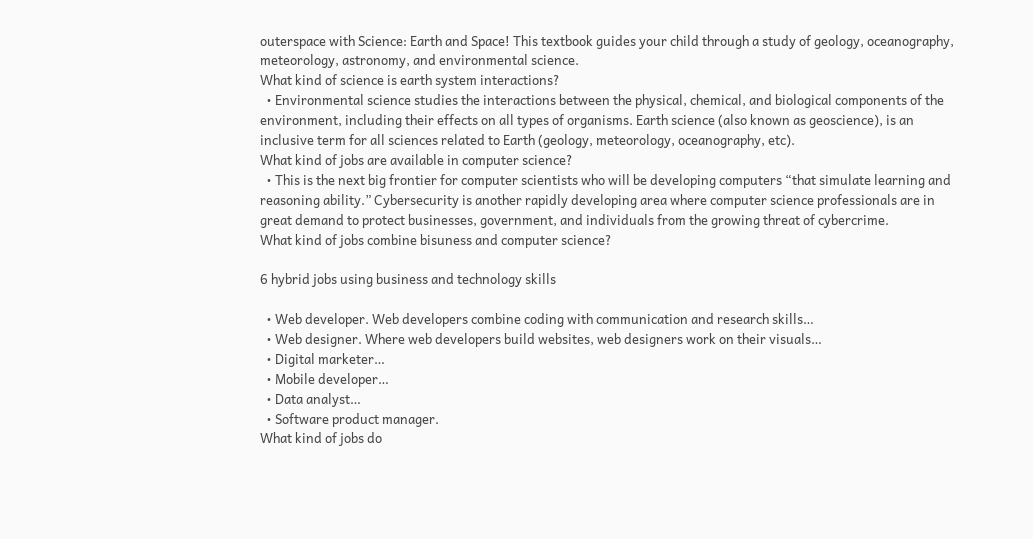outerspace with Science: Earth and Space! This textbook guides your child through a study of geology, oceanography, meteorology, astronomy, and environmental science.
What kind of science is earth system interactions?
  • Environmental science studies the interactions between the physical, chemical, and biological components of the environment, including their effects on all types of organisms. Earth science (also known as geoscience), is an inclusive term for all sciences related to Earth (geology, meteorology, oceanography, etc).
What kind of jobs are available in computer science?
  • This is the next big frontier for computer scientists who will be developing computers “that simulate learning and reasoning ability.” Cybersecurity is another rapidly developing area where computer science professionals are in great demand to protect businesses, government, and individuals from the growing threat of cybercrime.
What kind of jobs combine bisuness and computer science?

6 hybrid jobs using business and technology skills

  • Web developer. Web developers combine coding with communication and research skills…
  • Web designer. Where web developers build websites, web designers work on their visuals…
  • Digital marketer…
  • Mobile developer…
  • Data analyst…
  • Software product manager.
What kind of jobs do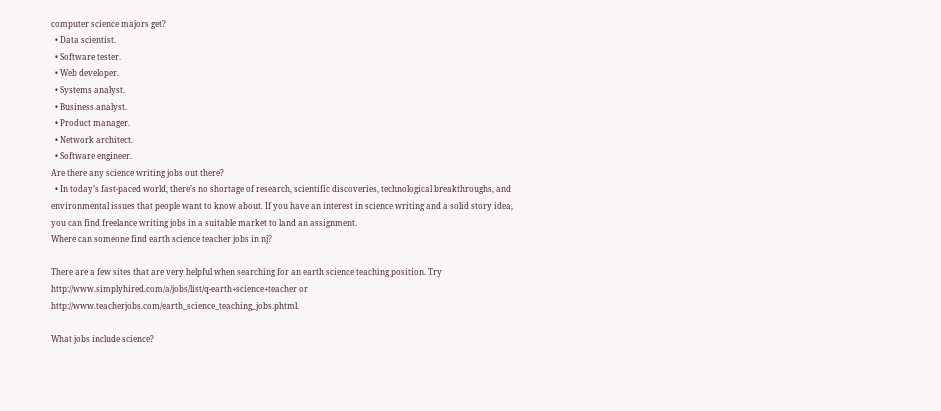computer science majors get?
  • Data scientist.
  • Software tester.
  • Web developer.
  • Systems analyst.
  • Business analyst.
  • Product manager.
  • Network architect.
  • Software engineer.
Are there any science writing jobs out there?
  • In today’s fast-paced world, there’s no shortage of research, scientific discoveries, technological breakthroughs, and environmental issues that people want to know about. If you have an interest in science writing and a solid story idea, you can find freelance writing jobs in a suitable market to land an assignment.
Where can someone find earth science teacher jobs in nj?

There are a few sites that are very helpful when searching for an earth science teaching position. Try http://www.simplyhired.com/a/jobs/list/q-earth+science+teacher or http://www.teacherjobs.com/earth_science_teaching_jobs.phtml.

What jobs include science?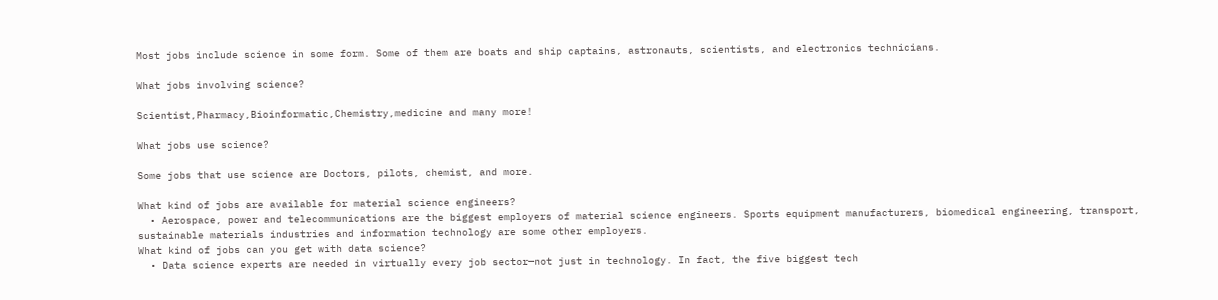Most jobs include science in some form. Some of them are boats and ship captains, astronauts, scientists, and electronics technicians.

What jobs involving science?

Scientist,Pharmacy,Bioinformatic,Chemistry,medicine and many more!

What jobs use science?

Some jobs that use science are Doctors, pilots, chemist, and more.

What kind of jobs are available for material science engineers?
  • Aerospace, power and telecommunications are the biggest employers of material science engineers. Sports equipment manufacturers, biomedical engineering, transport, sustainable materials industries and information technology are some other employers.
What kind of jobs can you get with data science?
  • Data science experts are needed in virtually every job sector—not just in technology. In fact, the five biggest tech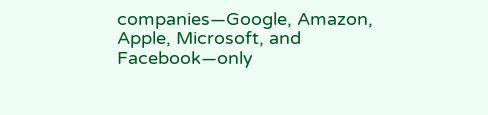companies—Google, Amazon, Apple, Microsoft, and Facebook—only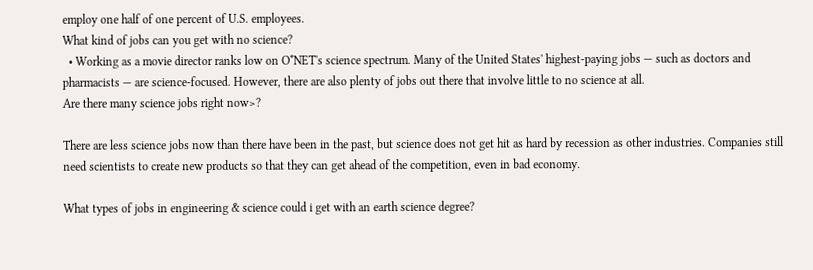employ one half of one percent of U.S. employees.
What kind of jobs can you get with no science?
  • Working as a movie director ranks low on O*NET's science spectrum. Many of the United States' highest-paying jobs — such as doctors and pharmacists — are science-focused. However, there are also plenty of jobs out there that involve little to no science at all.
Are there many science jobs right now>?

There are less science jobs now than there have been in the past, but science does not get hit as hard by recession as other industries. Companies still need scientists to create new products so that they can get ahead of the competition, even in bad economy.

What types of jobs in engineering & science could i get with an earth science degree?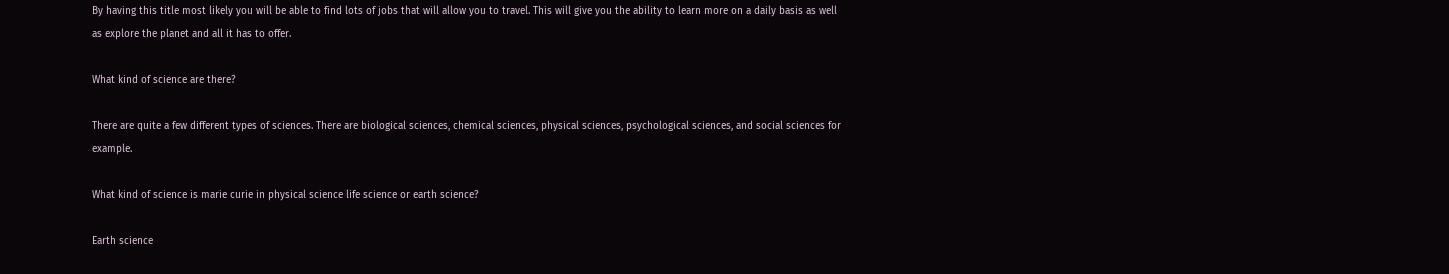By having this title most likely you will be able to find lots of jobs that will allow you to travel. This will give you the ability to learn more on a daily basis as well as explore the planet and all it has to offer.

What kind of science are there?

There are quite a few different types of sciences. There are biological sciences, chemical sciences, physical sciences, psychological sciences, and social sciences for example.

What kind of science is marie curie in physical science life science or earth science?

Earth science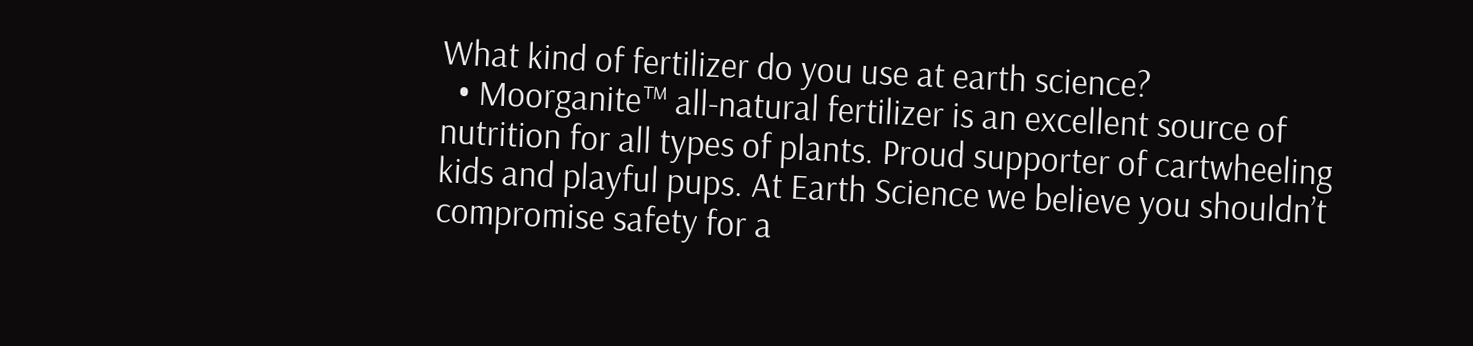What kind of fertilizer do you use at earth science?
  • Moorganite™ all-natural fertilizer is an excellent source of nutrition for all types of plants. Proud supporter of cartwheeling kids and playful pups. At Earth Science we believe you shouldn’t compromise safety for a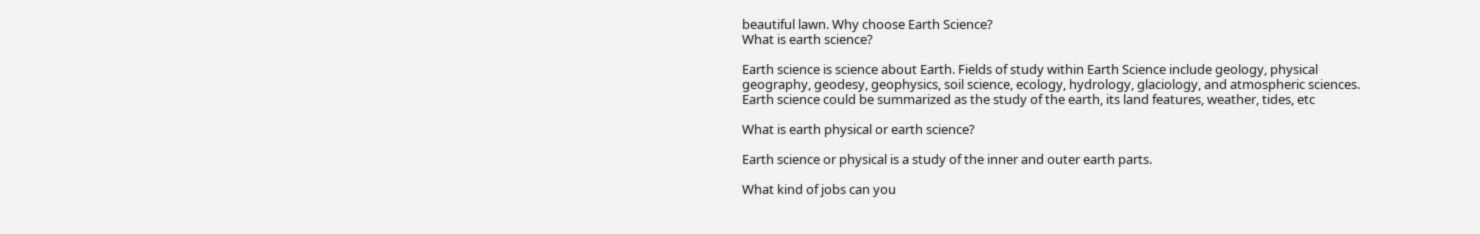beautiful lawn. Why choose Earth Science?
What is earth science?

Earth science is science about Earth. Fields of study within Earth Science include geology, physical geography, geodesy, geophysics, soil science, ecology, hydrology, glaciology, and atmospheric sciences. Earth science could be summarized as the study of the earth, its land features, weather, tides, etc

What is earth physical or earth science?

Earth science or physical is a study of the inner and outer earth parts.

What kind of jobs can you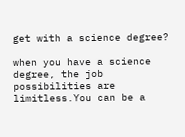get with a science degree?

when you have a science degree, the job possibilities are limitless.You can be a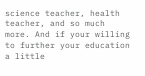science teacher, health teacher, and so much more. And if your willing to further your education a little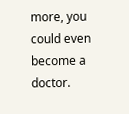more, you could even become a doctor.